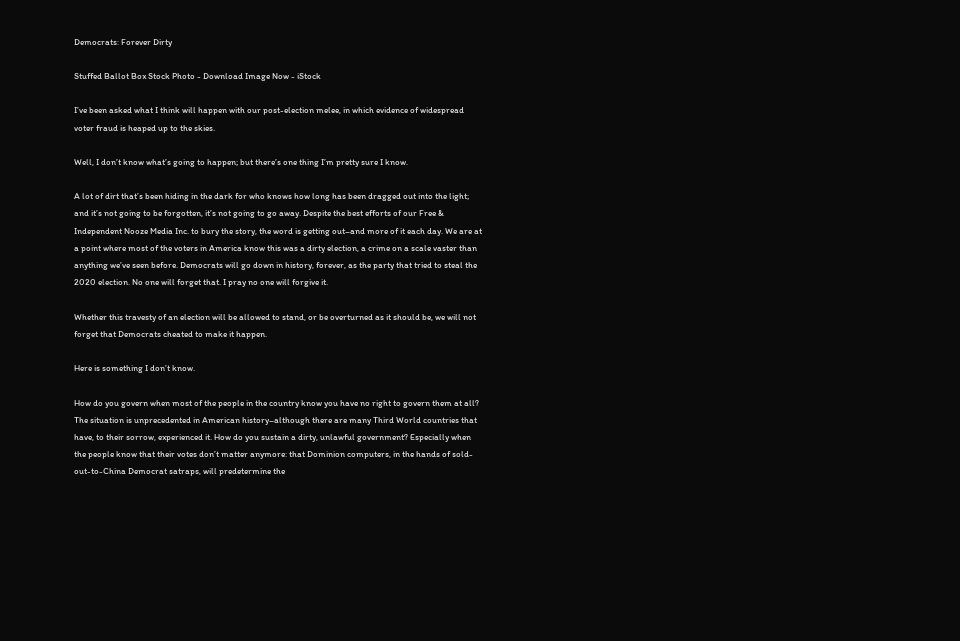Democrats: Forever Dirty

Stuffed Ballot Box Stock Photo - Download Image Now - iStock

I’ve been asked what I think will happen with our post-election melee, in which evidence of widespread voter fraud is heaped up to the skies.

Well, I don’t know what’s going to happen; but there’s one thing I’m pretty sure I know.

A lot of dirt that’s been hiding in the dark for who knows how long has been dragged out into the light; and it’s not going to be forgotten, it’s not going to go away. Despite the best efforts of our Free & Independent Nooze Media Inc. to bury the story, the word is getting out–and more of it each day. We are at a point where most of the voters in America know this was a dirty election, a crime on a scale vaster than anything we’ve seen before. Democrats will go down in history, forever, as the party that tried to steal the 2020 election. No one will forget that. I pray no one will forgive it.

Whether this travesty of an election will be allowed to stand, or be overturned as it should be, we will not forget that Democrats cheated to make it happen.

Here is something I don’t know.

How do you govern when most of the people in the country know you have no right to govern them at all? The situation is unprecedented in American history–although there are many Third World countries that have, to their sorrow, experienced it. How do you sustain a dirty, unlawful government? Especially when the people know that their votes don’t matter anymore: that Dominion computers, in the hands of sold-out-to-China Democrat satraps, will predetermine the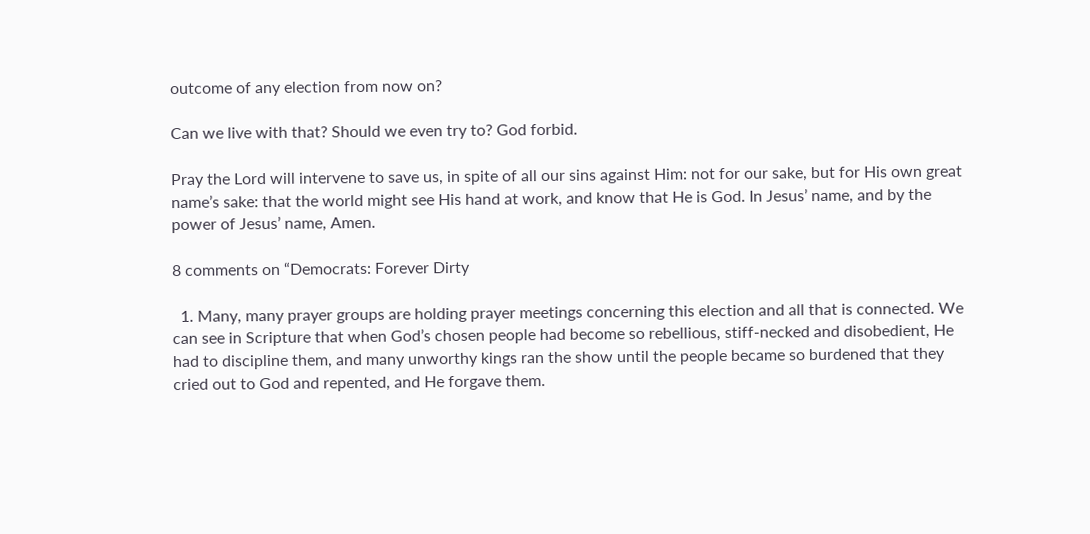outcome of any election from now on?

Can we live with that? Should we even try to? God forbid.

Pray the Lord will intervene to save us, in spite of all our sins against Him: not for our sake, but for His own great name’s sake: that the world might see His hand at work, and know that He is God. In Jesus’ name, and by the power of Jesus’ name, Amen.

8 comments on “Democrats: Forever Dirty

  1. Many, many prayer groups are holding prayer meetings concerning this election and all that is connected. We can see in Scripture that when God’s chosen people had become so rebellious, stiff-necked and disobedient, He had to discipline them, and many unworthy kings ran the show until the people became so burdened that they cried out to God and repented, and He forgave them.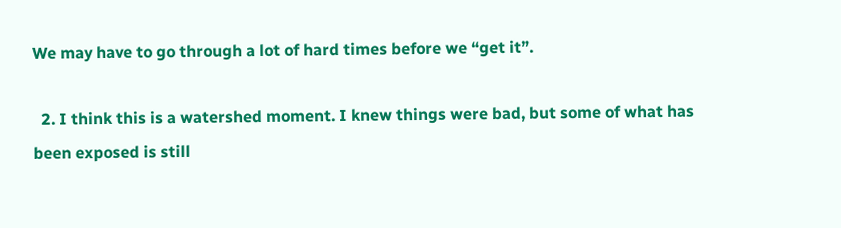We may have to go through a lot of hard times before we “get it”.

  2. I think this is a watershed moment. I knew things were bad, but some of what has been exposed is still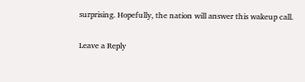surprising. Hopefully, the nation will answer this wakeup call.

Leave a Reply